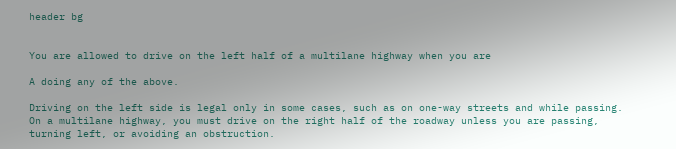header bg


You are allowed to drive on the left half of a multilane highway when you are

A doing any of the above.

Driving on the left side is legal only in some cases, such as on one-way streets and while passing. On a multilane highway, you must drive on the right half of the roadway unless you are passing, turning left, or avoiding an obstruction.